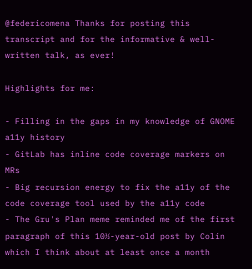@federicomena Thanks for posting this transcript and for the informative & well-written talk, as ever!

Highlights for me:

- Filling in the gaps in my knowledge of GNOME a11y history
- GitLab has inline code coverage markers on MRs
- Big recursion energy to fix the a11y of the code coverage tool used by the a11y code
- The Gru's Plan meme reminded me of the first paragraph of this 10½-year-old post by Colin which I think about at least once a month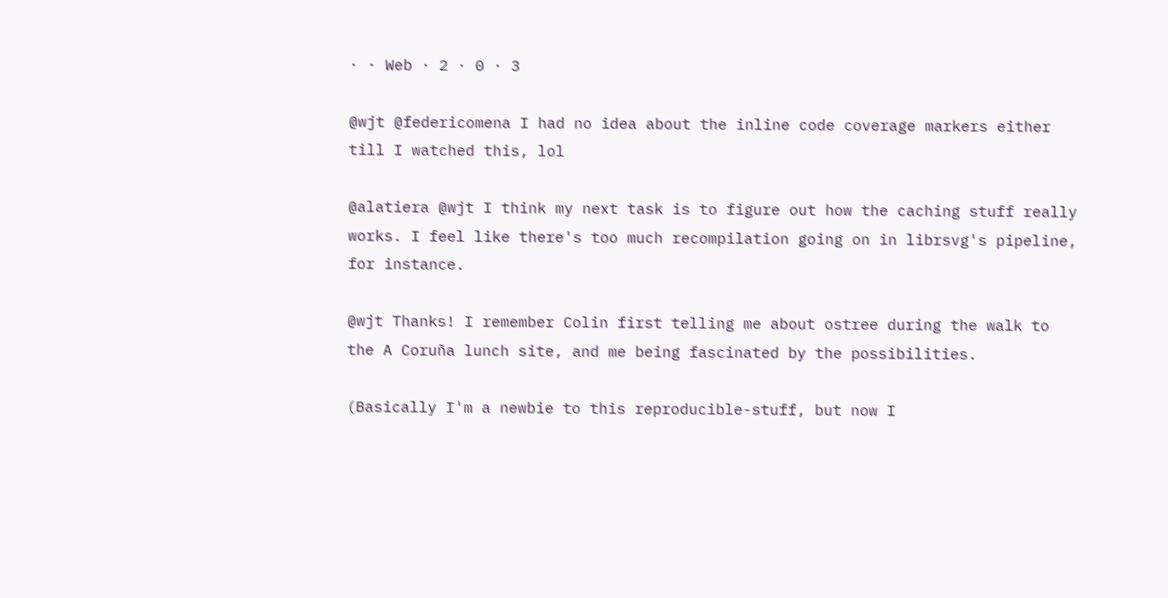· · Web · 2 · 0 · 3

@wjt @federicomena I had no idea about the inline code coverage markers either till I watched this, lol

@alatiera @wjt I think my next task is to figure out how the caching stuff really works. I feel like there's too much recompilation going on in librsvg's pipeline, for instance.

@wjt Thanks! I remember Colin first telling me about ostree during the walk to the A Coruña lunch site, and me being fascinated by the possibilities.

(Basically I'm a newbie to this reproducible-stuff, but now I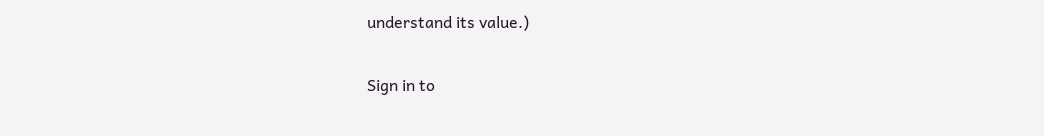understand its value.)

Sign in to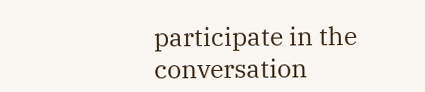participate in the conversation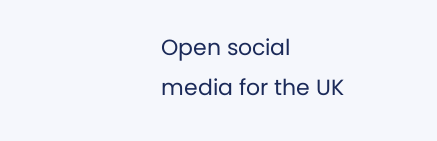Open social media for the UK